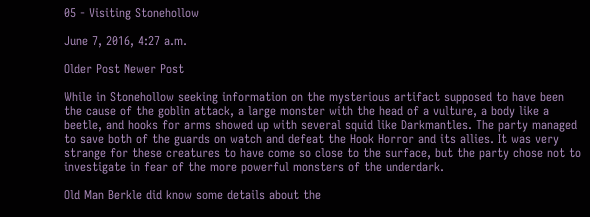05 - Visiting Stonehollow

June 7, 2016, 4:27 a.m.

Older Post Newer Post

While in Stonehollow seeking information on the mysterious artifact supposed to have been the cause of the goblin attack, a large monster with the head of a vulture, a body like a beetle, and hooks for arms showed up with several squid like Darkmantles. The party managed to save both of the guards on watch and defeat the Hook Horror and its allies. It was very strange for these creatures to have come so close to the surface, but the party chose not to investigate in fear of the more powerful monsters of the underdark.

Old Man Berkle did know some details about the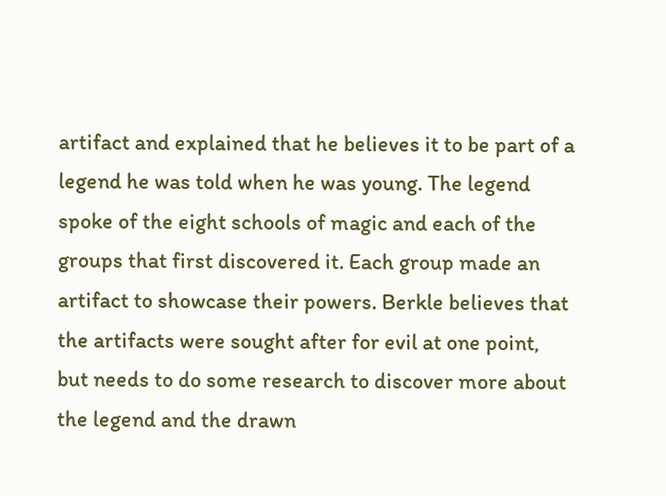artifact and explained that he believes it to be part of a legend he was told when he was young. The legend spoke of the eight schools of magic and each of the groups that first discovered it. Each group made an artifact to showcase their powers. Berkle believes that the artifacts were sought after for evil at one point, but needs to do some research to discover more about the legend and the drawn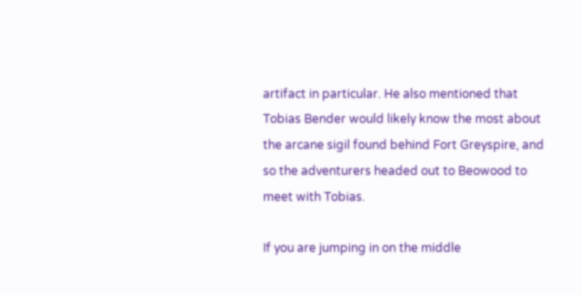artifact in particular. He also mentioned that Tobias Bender would likely know the most about the arcane sigil found behind Fort Greyspire, and so the adventurers headed out to Beowood to meet with Tobias.

If you are jumping in on the middle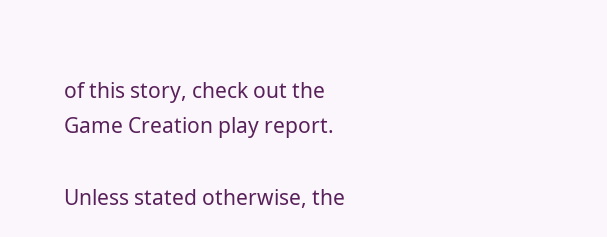of this story, check out the Game Creation play report.

Unless stated otherwise, the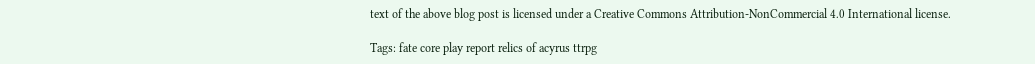text of the above blog post is licensed under a Creative Commons Attribution-NonCommercial 4.0 International license.

Tags: fate core play report relics of acyrus ttrpg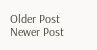Older Post Newer Post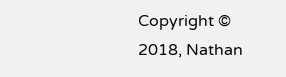Copyright © 2018, Nathan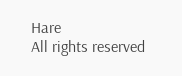Hare
All rights reserved